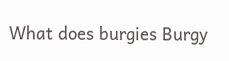What does burgies Burgy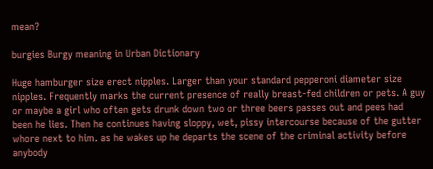mean?

burgies Burgy meaning in Urban Dictionary

Huge hamburger size erect nipples. Larger than your standard pepperoni diameter size nipples. Frequently marks the current presence of really breast-fed children or pets. A guy or maybe a girl who often gets drunk down two or three beers passes out and pees had been he lies. Then he continues having sloppy, wet, pissy intercourse because of the gutter whore next to him. as he wakes up he departs the scene of the criminal activity before anybody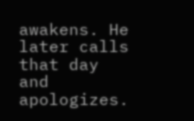awakens. He later calls that day and apologizes.